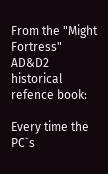From the "Might Fortress" AD&D2 historical refence book:

Every time the PC`s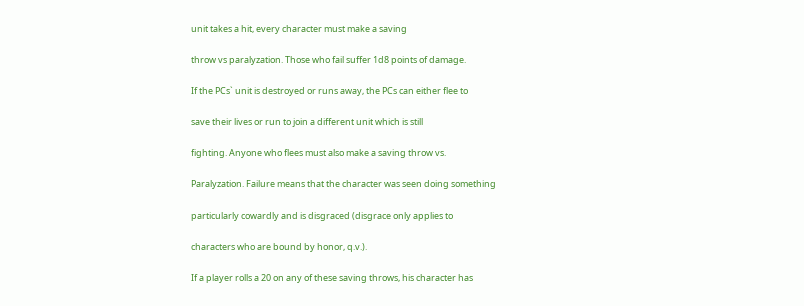unit takes a hit, every character must make a saving

throw vs paralyzation. Those who fail suffer 1d8 points of damage.

If the PCs` unit is destroyed or runs away, the PCs can either flee to

save their lives or run to join a different unit which is still

fighting. Anyone who flees must also make a saving throw vs.

Paralyzation. Failure means that the character was seen doing something

particularly cowardly and is disgraced (disgrace only applies to

characters who are bound by honor, q.v.).

If a player rolls a 20 on any of these saving throws, his character has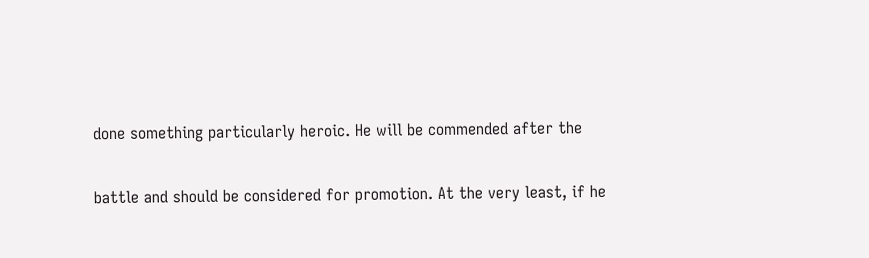done something particularly heroic. He will be commended after the

battle and should be considered for promotion. At the very least, if he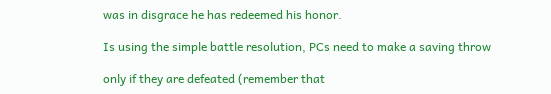was in disgrace he has redeemed his honor.

Is using the simple battle resolution, PCs need to make a saving throw

only if they are defeated (remember that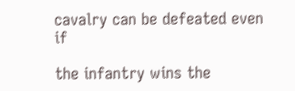cavalry can be defeated even if

the infantry wins the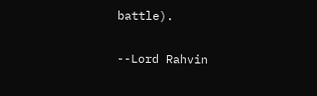battle).

--Lord Rahvin